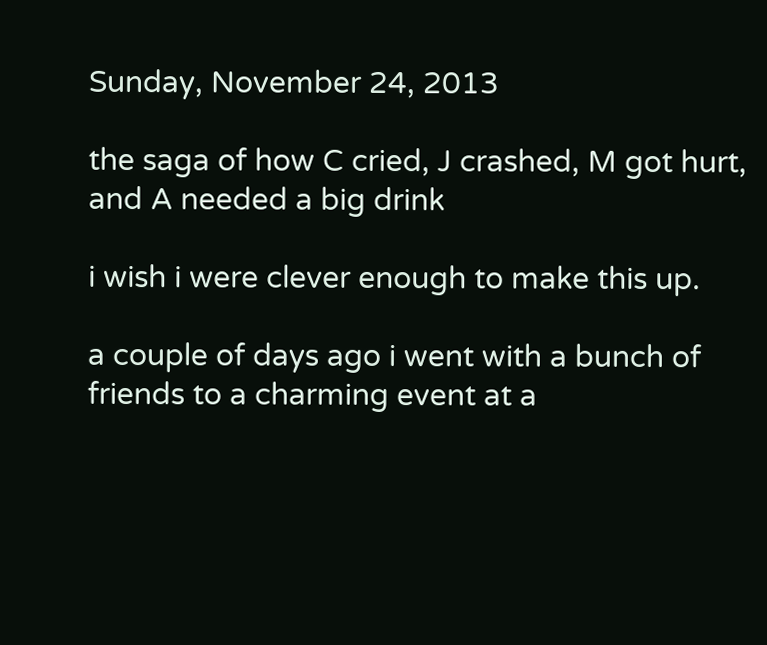Sunday, November 24, 2013

the saga of how C cried, J crashed, M got hurt, and A needed a big drink

i wish i were clever enough to make this up.

a couple of days ago i went with a bunch of friends to a charming event at a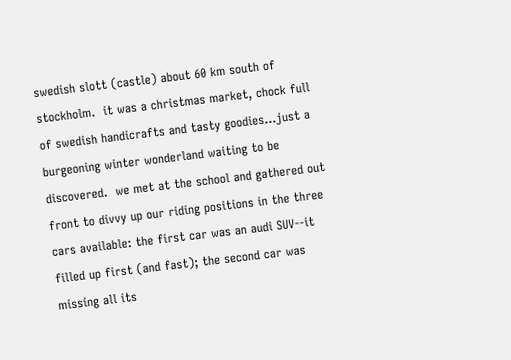swedish slott (castle) about 60 km south of stockholm.  it was a christmas market, chock full of swedish handicrafts and tasty goodies...just a burgeoning winter wonderland waiting to be discovered.  we met at the school and gathered out front to divvy up our riding positions in the three cars available: the first car was an audi SUV--it filled up first (and fast); the second car was missing all its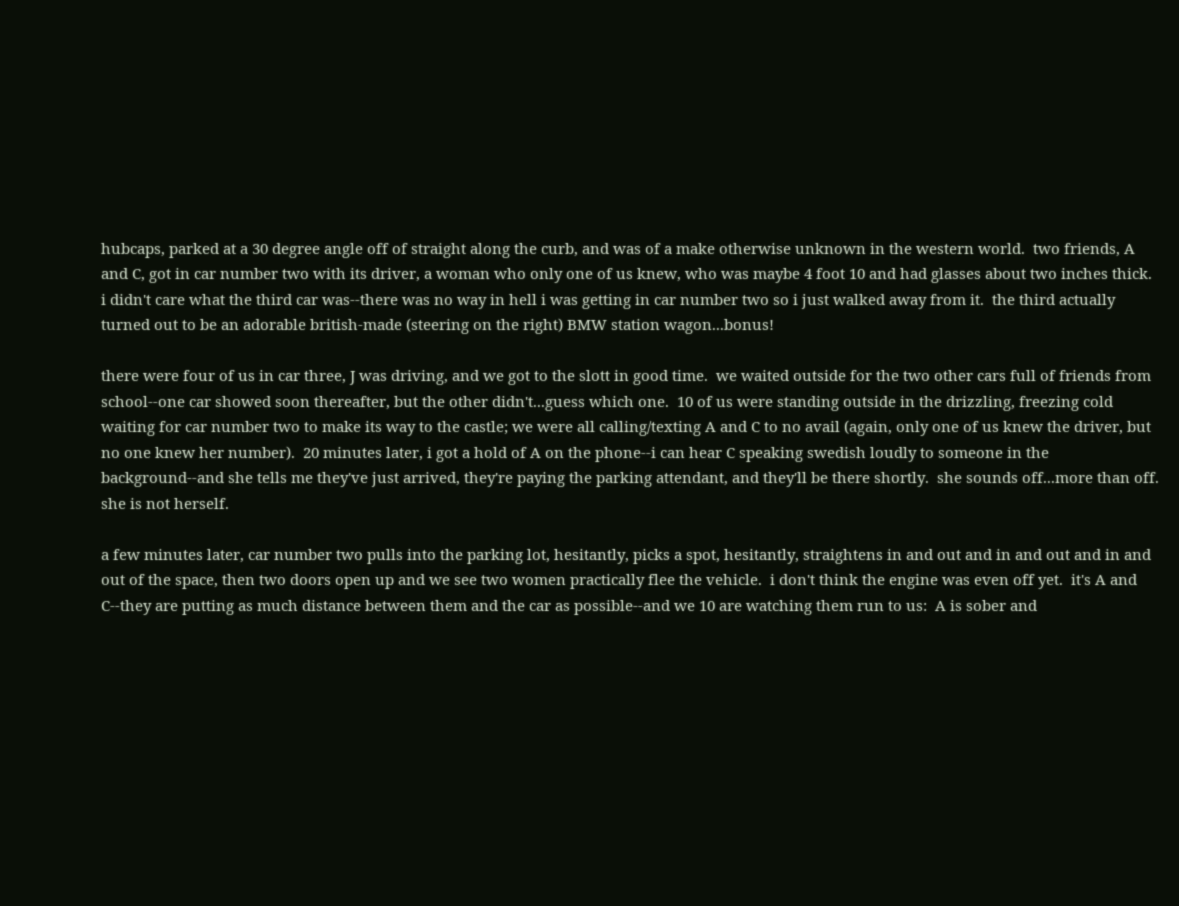hubcaps, parked at a 30 degree angle off of straight along the curb, and was of a make otherwise unknown in the western world.  two friends, A and C, got in car number two with its driver, a woman who only one of us knew, who was maybe 4 foot 10 and had glasses about two inches thick.  i didn't care what the third car was--there was no way in hell i was getting in car number two so i just walked away from it.  the third actually turned out to be an adorable british-made (steering on the right) BMW station wagon...bonus!

there were four of us in car three, J was driving, and we got to the slott in good time.  we waited outside for the two other cars full of friends from school--one car showed soon thereafter, but the other didn't...guess which one.  10 of us were standing outside in the drizzling, freezing cold waiting for car number two to make its way to the castle; we were all calling/texting A and C to no avail (again, only one of us knew the driver, but no one knew her number).  20 minutes later, i got a hold of A on the phone--i can hear C speaking swedish loudly to someone in the background--and she tells me they've just arrived, they're paying the parking attendant, and they'll be there shortly.  she sounds off...more than off.  she is not herself.

a few minutes later, car number two pulls into the parking lot, hesitantly, picks a spot, hesitantly, straightens in and out and in and out and in and out of the space, then two doors open up and we see two women practically flee the vehicle.  i don't think the engine was even off yet.  it's A and C--they are putting as much distance between them and the car as possible--and we 10 are watching them run to us:  A is sober and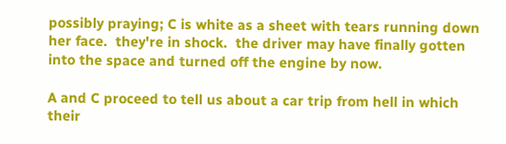possibly praying; C is white as a sheet with tears running down her face.  they're in shock.  the driver may have finally gotten into the space and turned off the engine by now.

A and C proceed to tell us about a car trip from hell in which their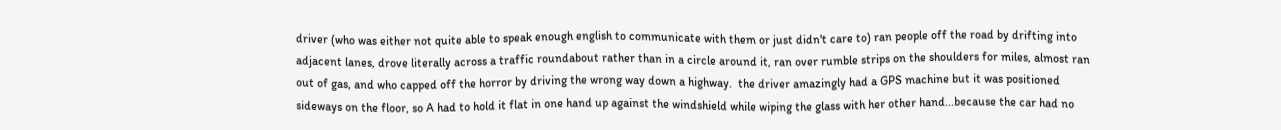driver (who was either not quite able to speak enough english to communicate with them or just didn't care to) ran people off the road by drifting into adjacent lanes, drove literally across a traffic roundabout rather than in a circle around it, ran over rumble strips on the shoulders for miles, almost ran out of gas, and who capped off the horror by driving the wrong way down a highway.  the driver amazingly had a GPS machine but it was positioned sideways on the floor, so A had to hold it flat in one hand up against the windshield while wiping the glass with her other hand...because the car had no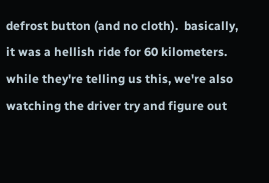defrost button (and no cloth).  basically, it was a hellish ride for 60 kilometers.  while they're telling us this, we're also watching the driver try and figure out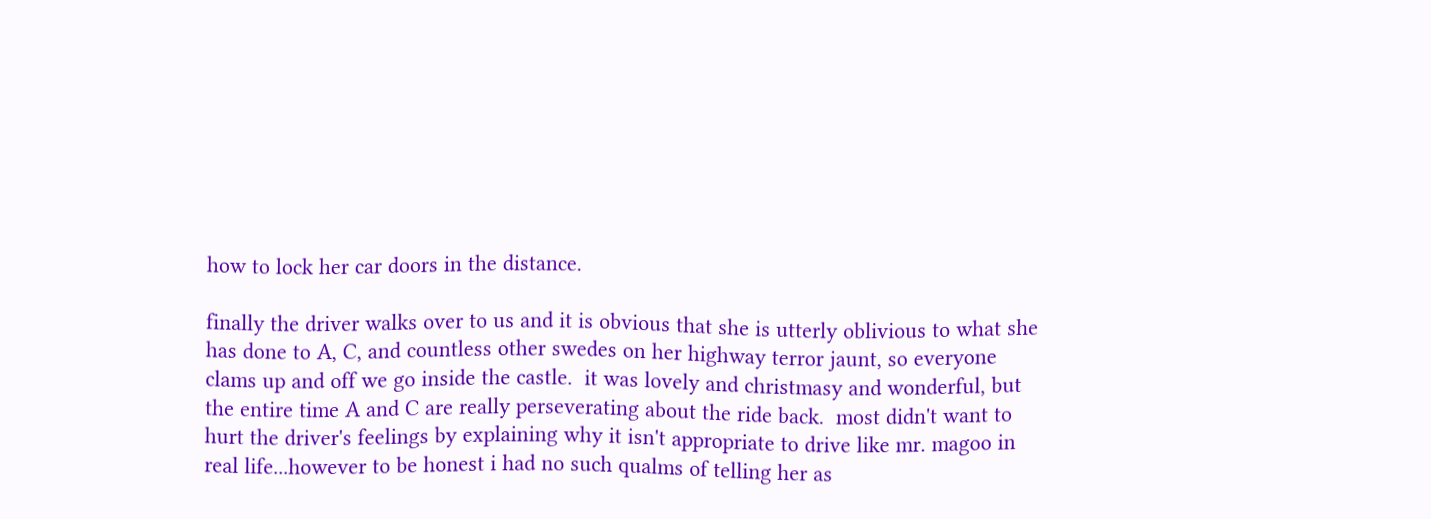how to lock her car doors in the distance.

finally the driver walks over to us and it is obvious that she is utterly oblivious to what she has done to A, C, and countless other swedes on her highway terror jaunt, so everyone clams up and off we go inside the castle.  it was lovely and christmasy and wonderful, but the entire time A and C are really perseverating about the ride back.  most didn't want to hurt the driver's feelings by explaining why it isn't appropriate to drive like mr. magoo in real life...however to be honest i had no such qualms of telling her as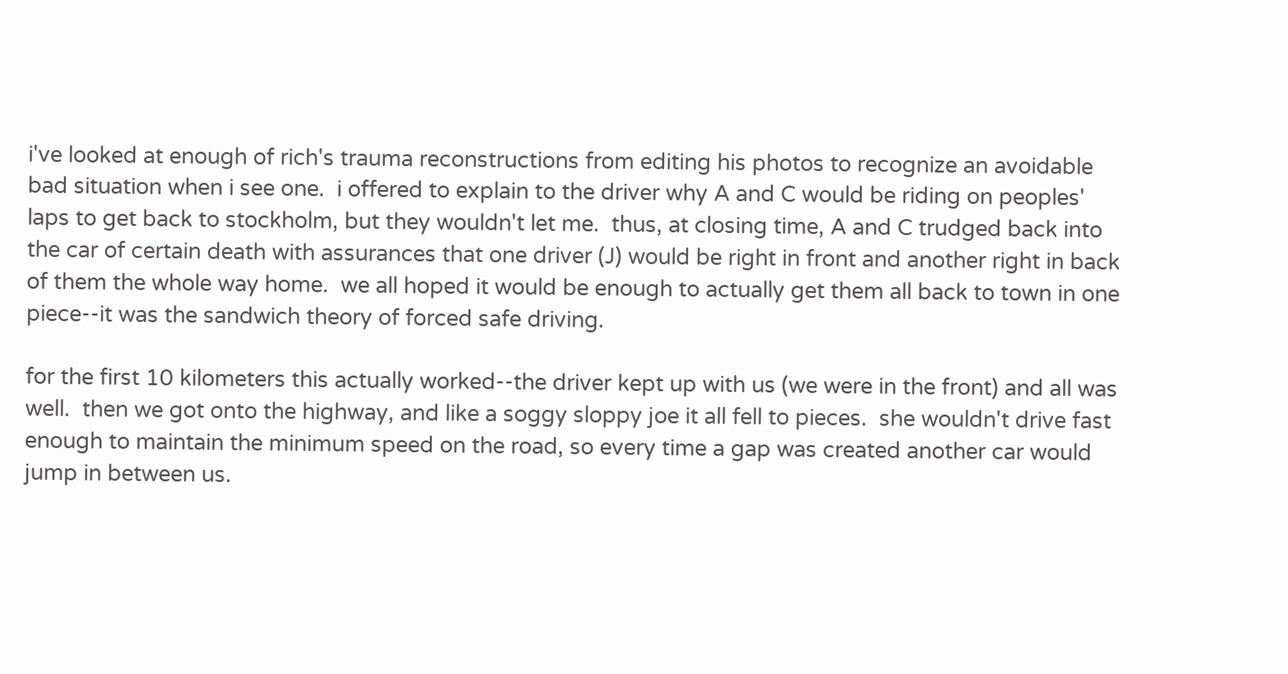i've looked at enough of rich's trauma reconstructions from editing his photos to recognize an avoidable bad situation when i see one.  i offered to explain to the driver why A and C would be riding on peoples' laps to get back to stockholm, but they wouldn't let me.  thus, at closing time, A and C trudged back into the car of certain death with assurances that one driver (J) would be right in front and another right in back of them the whole way home.  we all hoped it would be enough to actually get them all back to town in one piece--it was the sandwich theory of forced safe driving.

for the first 10 kilometers this actually worked--the driver kept up with us (we were in the front) and all was well.  then we got onto the highway, and like a soggy sloppy joe it all fell to pieces.  she wouldn't drive fast enough to maintain the minimum speed on the road, so every time a gap was created another car would jump in between us.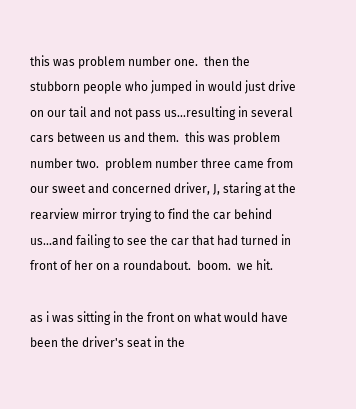this was problem number one.  then the stubborn people who jumped in would just drive on our tail and not pass us...resulting in several cars between us and them.  this was problem number two.  problem number three came from our sweet and concerned driver, J, staring at the rearview mirror trying to find the car behind us...and failing to see the car that had turned in front of her on a roundabout.  boom.  we hit.

as i was sitting in the front on what would have been the driver's seat in the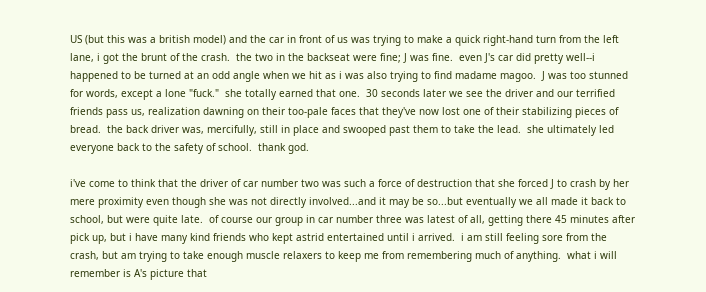US (but this was a british model) and the car in front of us was trying to make a quick right-hand turn from the left lane, i got the brunt of the crash.  the two in the backseat were fine; J was fine.  even J's car did pretty well--i happened to be turned at an odd angle when we hit as i was also trying to find madame magoo.  J was too stunned for words, except a lone "fuck."  she totally earned that one.  30 seconds later we see the driver and our terrified friends pass us, realization dawning on their too-pale faces that they've now lost one of their stabilizing pieces of bread.  the back driver was, mercifully, still in place and swooped past them to take the lead.  she ultimately led everyone back to the safety of school.  thank god.

i've come to think that the driver of car number two was such a force of destruction that she forced J to crash by her mere proximity even though she was not directly involved...and it may be so...but eventually we all made it back to school, but were quite late.  of course our group in car number three was latest of all, getting there 45 minutes after pick up, but i have many kind friends who kept astrid entertained until i arrived.  i am still feeling sore from the crash, but am trying to take enough muscle relaxers to keep me from remembering much of anything.  what i will remember is A's picture that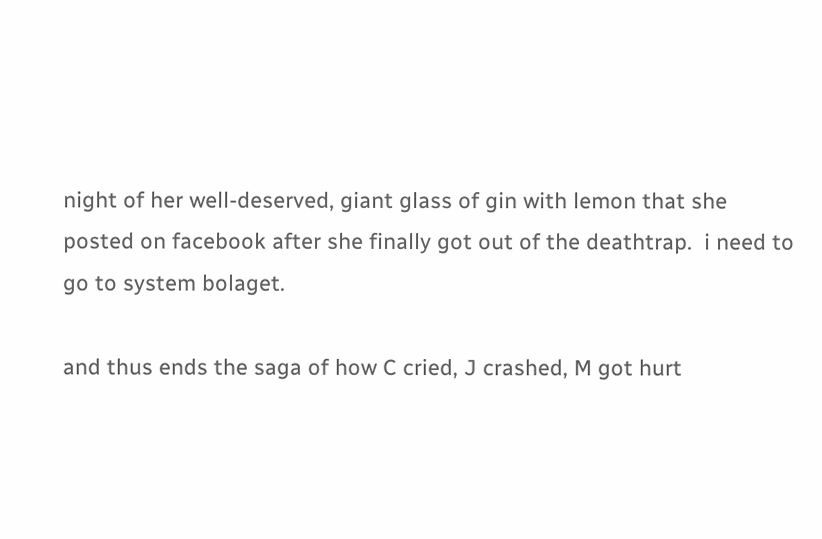night of her well-deserved, giant glass of gin with lemon that she posted on facebook after she finally got out of the deathtrap.  i need to go to system bolaget.

and thus ends the saga of how C cried, J crashed, M got hurt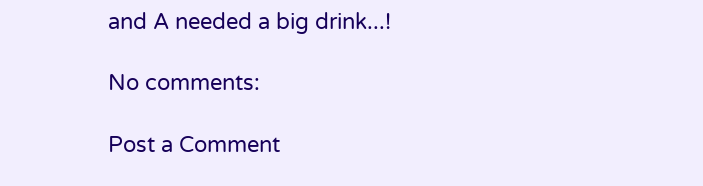and A needed a big drink...!

No comments:

Post a Comment